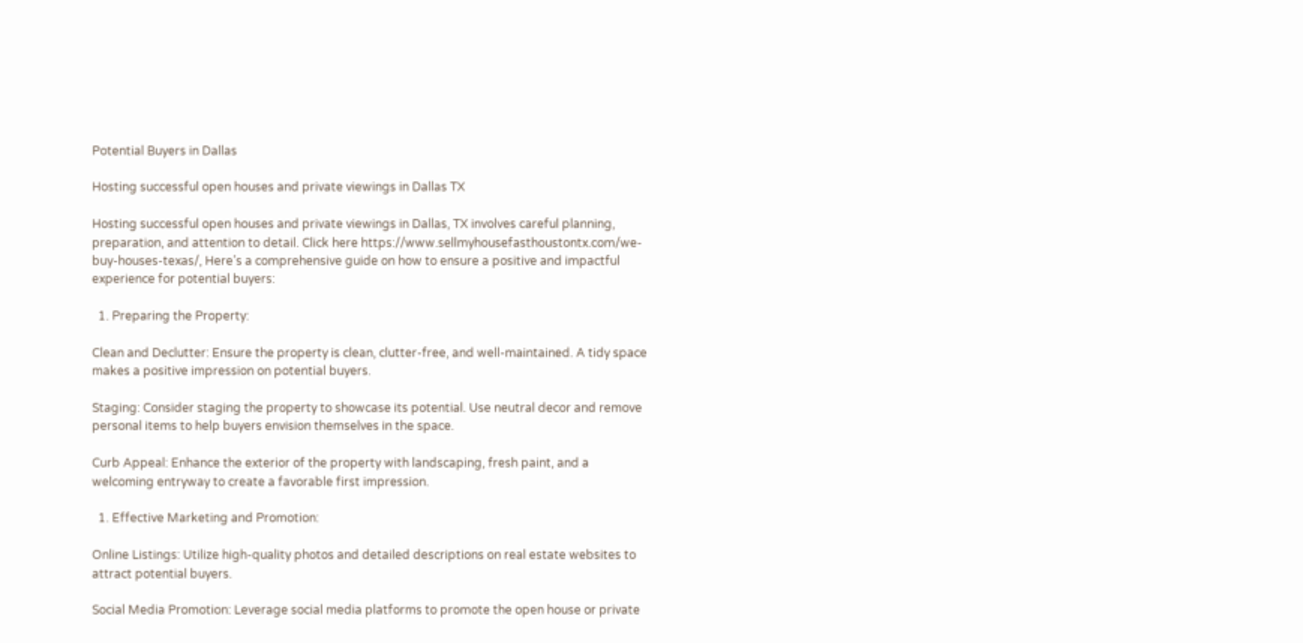Potential Buyers in Dallas

Hosting successful open houses and private viewings in Dallas TX

Hosting successful open houses and private viewings in Dallas, TX involves careful planning, preparation, and attention to detail. Click here https://www.sellmyhousefasthoustontx.com/we-buy-houses-texas/, Here’s a comprehensive guide on how to ensure a positive and impactful experience for potential buyers:

  1. Preparing the Property:

Clean and Declutter: Ensure the property is clean, clutter-free, and well-maintained. A tidy space makes a positive impression on potential buyers.

Staging: Consider staging the property to showcase its potential. Use neutral decor and remove personal items to help buyers envision themselves in the space.

Curb Appeal: Enhance the exterior of the property with landscaping, fresh paint, and a welcoming entryway to create a favorable first impression.

  1. Effective Marketing and Promotion:

Online Listings: Utilize high-quality photos and detailed descriptions on real estate websites to attract potential buyers.

Social Media Promotion: Leverage social media platforms to promote the open house or private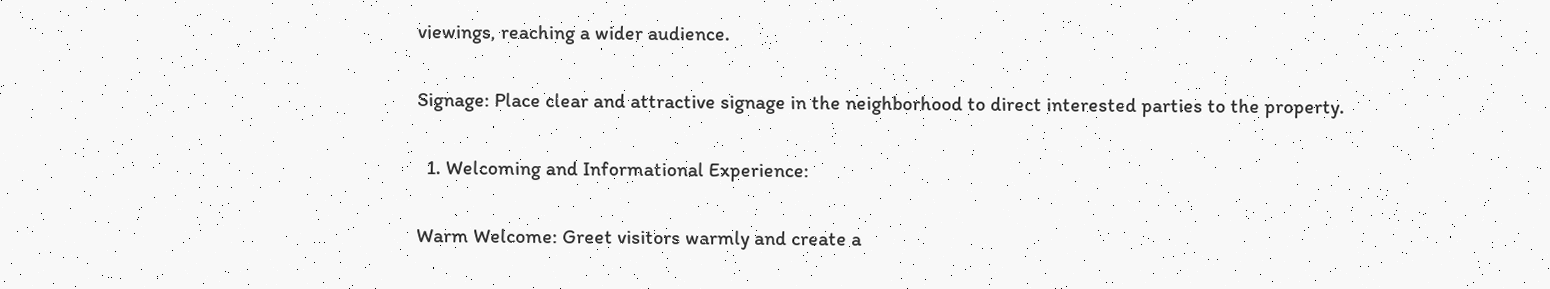viewings, reaching a wider audience.

Signage: Place clear and attractive signage in the neighborhood to direct interested parties to the property.

  1. Welcoming and Informational Experience:

Warm Welcome: Greet visitors warmly and create a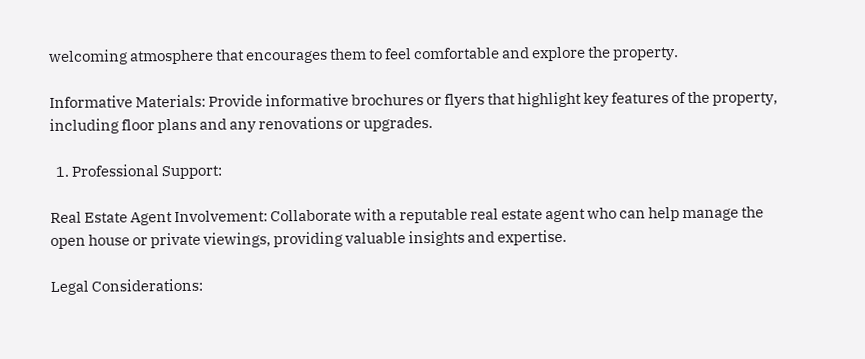welcoming atmosphere that encourages them to feel comfortable and explore the property.

Informative Materials: Provide informative brochures or flyers that highlight key features of the property, including floor plans and any renovations or upgrades.

  1. Professional Support:

Real Estate Agent Involvement: Collaborate with a reputable real estate agent who can help manage the open house or private viewings, providing valuable insights and expertise.

Legal Considerations: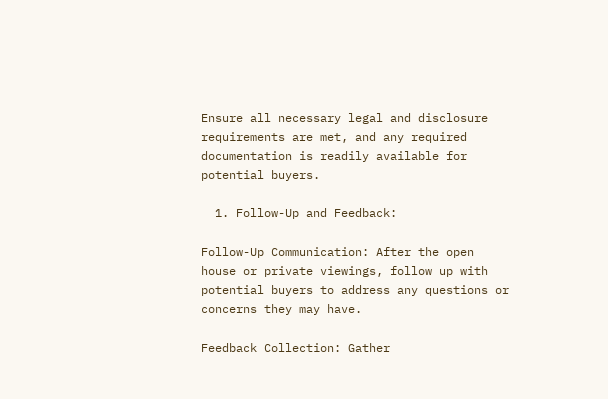Ensure all necessary legal and disclosure requirements are met, and any required documentation is readily available for potential buyers.

  1. Follow-Up and Feedback:

Follow-Up Communication: After the open house or private viewings, follow up with potential buyers to address any questions or concerns they may have.

Feedback Collection: Gather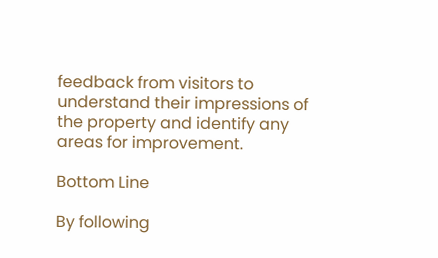feedback from visitors to understand their impressions of the property and identify any areas for improvement.

Bottom Line

By following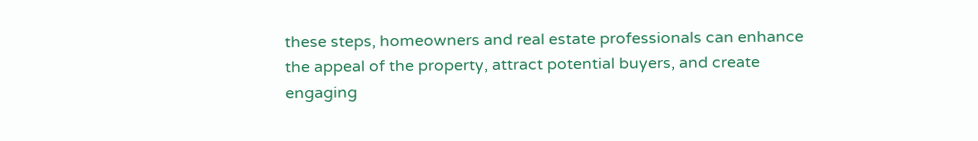these steps, homeowners and real estate professionals can enhance the appeal of the property, attract potential buyers, and create engaging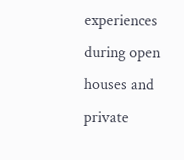experiences during open houses and private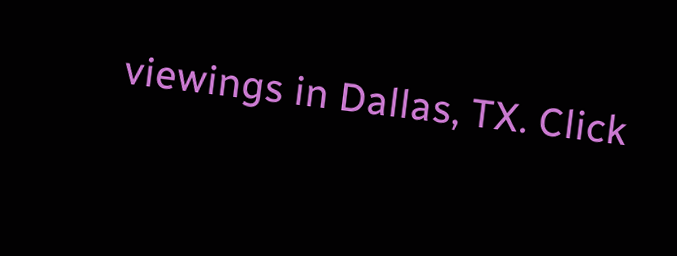viewings in Dallas, TX. Click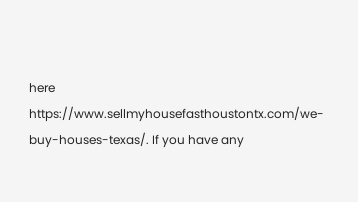here https://www.sellmyhousefasthoustontx.com/we-buy-houses-texas/. If you have any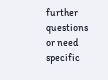further questions or need specific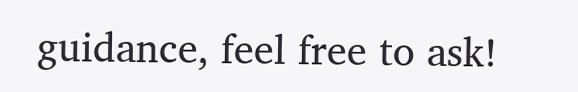guidance, feel free to ask!